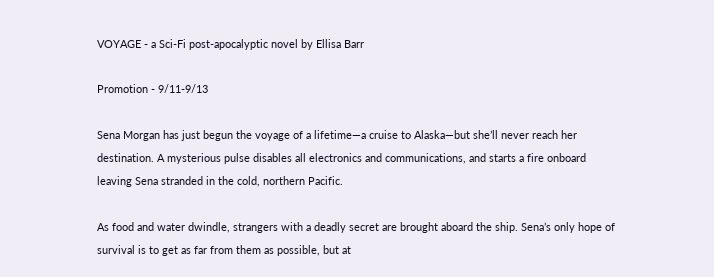VOYAGE - a Sci-Fi post-apocalyptic novel by Ellisa Barr

Promotion - 9/11-9/13

Sena Morgan has just begun the voyage of a lifetime—a cruise to Alaska—but she’ll never reach her destination. A mysterious pulse disables all electronics and communications, and starts a fire onboard leaving Sena stranded in the cold, northern Pacific.

As food and water dwindle, strangers with a deadly secret are brought aboard the ship. Sena’s only hope of survival is to get as far from them as possible, but at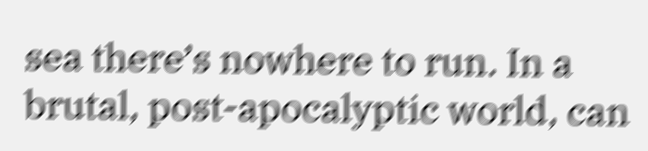sea there’s nowhere to run. In a brutal, post-apocalyptic world, can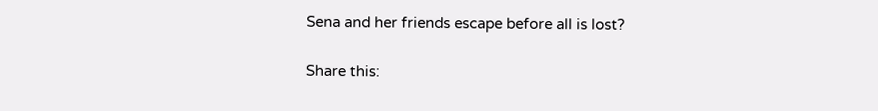Sena and her friends escape before all is lost?

Share this: